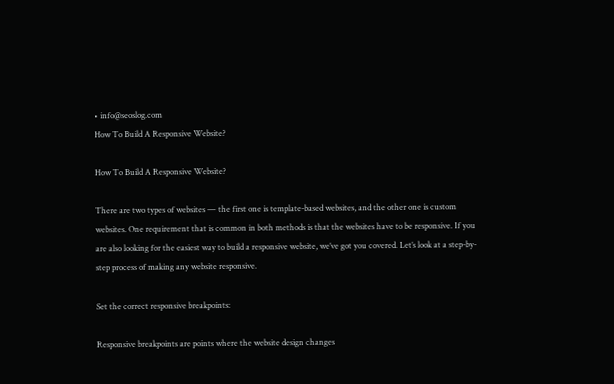• info@seoslog.com
How To Build A Responsive Website?

How To Build A Responsive Website?

There are two types of websites — the first one is template-based websites, and the other one is custom websites. One requirement that is common in both methods is that the websites have to be responsive. If you are also looking for the easiest way to build a responsive website, we’ve got you covered. Let’s look at a step-by-step process of making any website responsive.

Set the correct responsive breakpoints:

Responsive breakpoints are points where the website design changes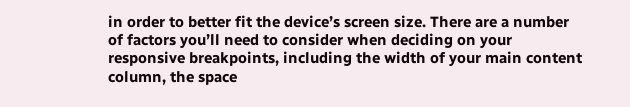in order to better fit the device’s screen size. There are a number of factors you’ll need to consider when deciding on your responsive breakpoints, including the width of your main content column, the space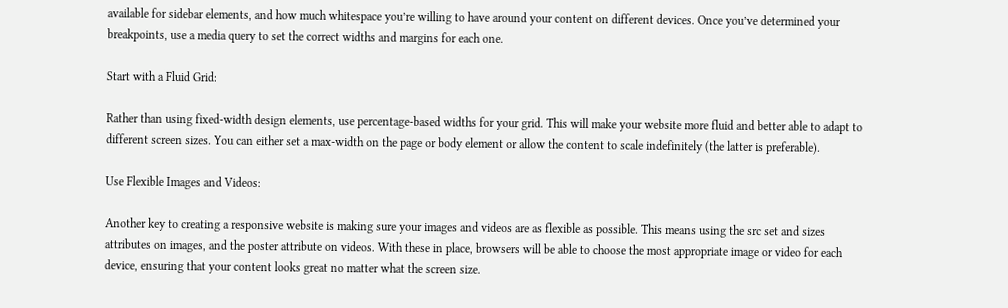available for sidebar elements, and how much whitespace you’re willing to have around your content on different devices. Once you’ve determined your breakpoints, use a media query to set the correct widths and margins for each one.

Start with a Fluid Grid:

Rather than using fixed-width design elements, use percentage-based widths for your grid. This will make your website more fluid and better able to adapt to different screen sizes. You can either set a max-width on the page or body element or allow the content to scale indefinitely (the latter is preferable).

Use Flexible Images and Videos:

Another key to creating a responsive website is making sure your images and videos are as flexible as possible. This means using the src set and sizes attributes on images, and the poster attribute on videos. With these in place, browsers will be able to choose the most appropriate image or video for each device, ensuring that your content looks great no matter what the screen size.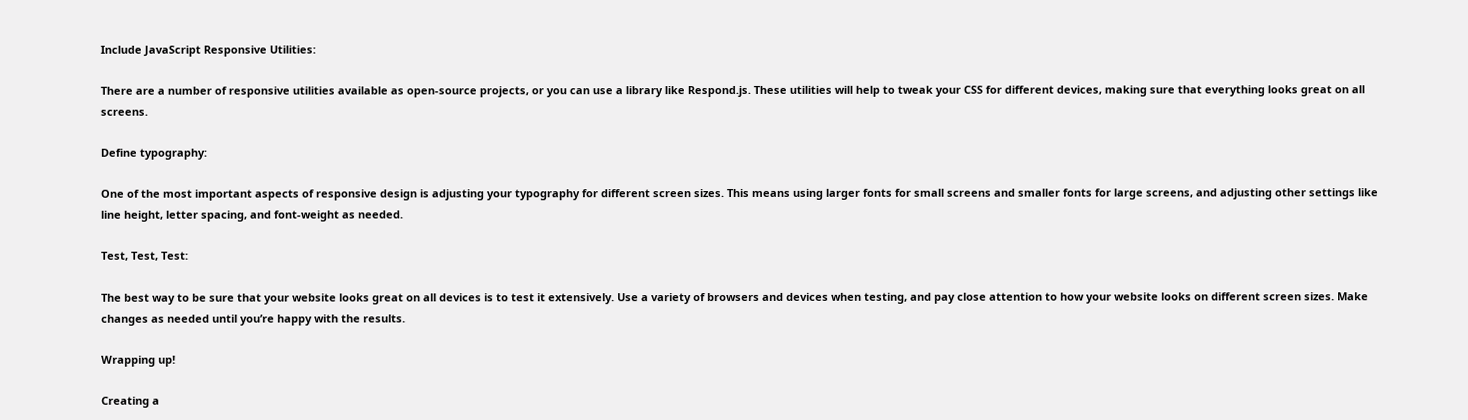Include JavaScript Responsive Utilities:

There are a number of responsive utilities available as open-source projects, or you can use a library like Respond.js. These utilities will help to tweak your CSS for different devices, making sure that everything looks great on all screens.

Define typography:

One of the most important aspects of responsive design is adjusting your typography for different screen sizes. This means using larger fonts for small screens and smaller fonts for large screens, and adjusting other settings like line height, letter spacing, and font-weight as needed.

Test, Test, Test:

The best way to be sure that your website looks great on all devices is to test it extensively. Use a variety of browsers and devices when testing, and pay close attention to how your website looks on different screen sizes. Make changes as needed until you’re happy with the results.

Wrapping up!

Creating a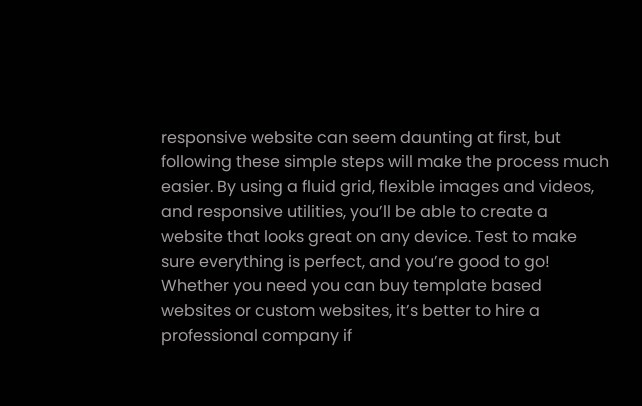responsive website can seem daunting at first, but following these simple steps will make the process much easier. By using a fluid grid, flexible images and videos, and responsive utilities, you’ll be able to create a website that looks great on any device. Test to make sure everything is perfect, and you’re good to go! Whether you need you can buy template based websites or custom websites, it’s better to hire a professional company if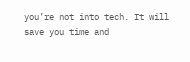you’re not into tech. It will save you time and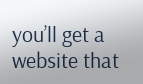you’ll get a website that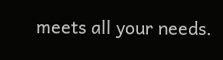meets all your needs.